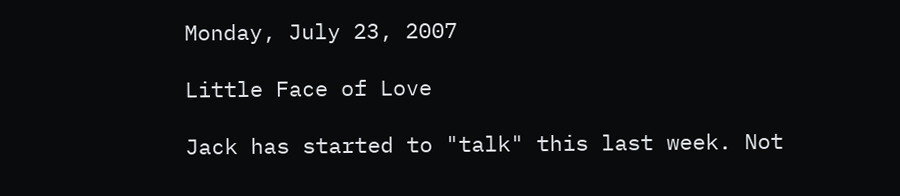Monday, July 23, 2007

Little Face of Love

Jack has started to "talk" this last week. Not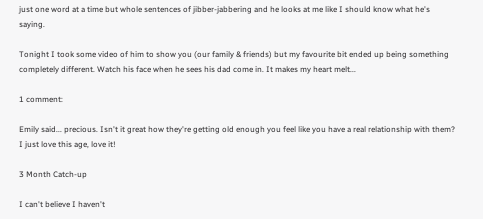just one word at a time but whole sentences of jibber-jabbering and he looks at me like I should know what he's saying.

Tonight I took some video of him to show you (our family & friends) but my favourite bit ended up being something completely different. Watch his face when he sees his dad come in. It makes my heart melt...

1 comment:

Emily said... precious. Isn't it great how they're getting old enough you feel like you have a real relationship with them? I just love this age, love it!

3 Month Catch-up

I can't believe I haven't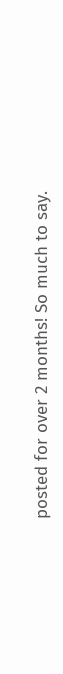posted for over 2 months! So much to say.